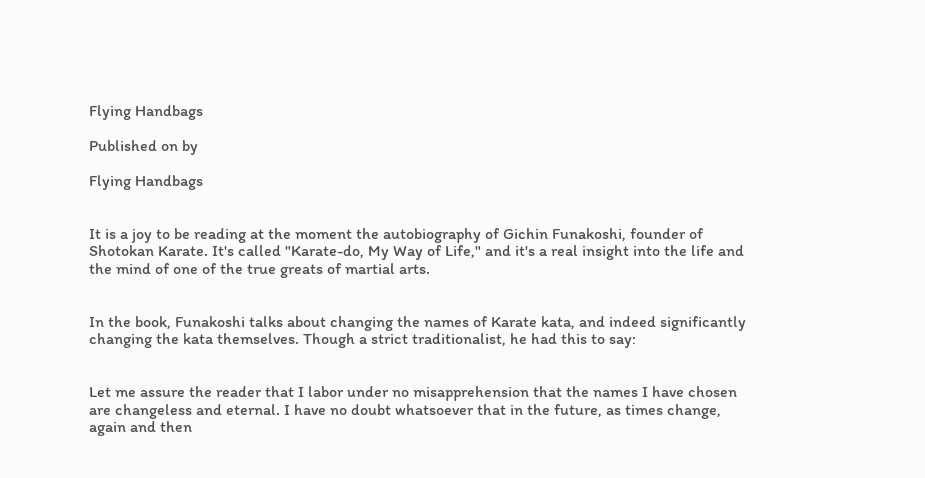Flying Handbags

Published on by

Flying Handbags


It is a joy to be reading at the moment the autobiography of Gichin Funakoshi, founder of Shotokan Karate. It's called "Karate-do, My Way of Life," and it's a real insight into the life and the mind of one of the true greats of martial arts.


In the book, Funakoshi talks about changing the names of Karate kata, and indeed significantly changing the kata themselves. Though a strict traditionalist, he had this to say:


Let me assure the reader that I labor under no misapprehension that the names I have chosen are changeless and eternal. I have no doubt whatsoever that in the future, as times change, again and then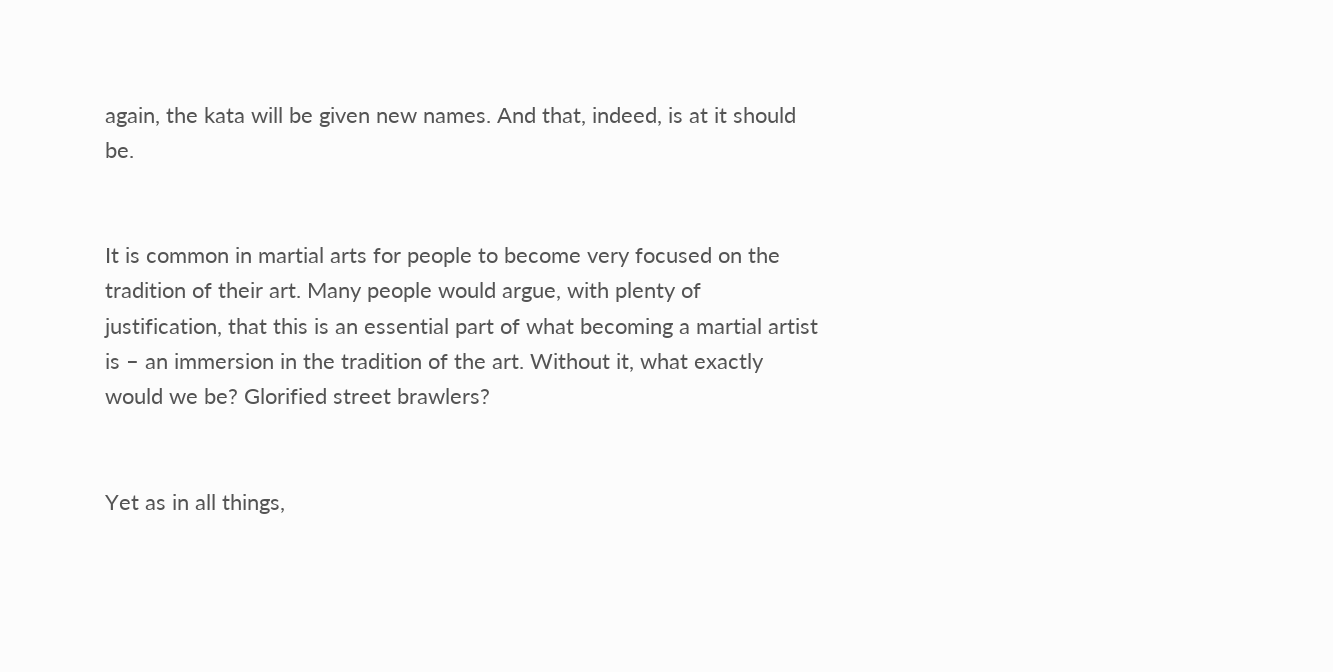again, the kata will be given new names. And that, indeed, is at it should be.


It is common in martial arts for people to become very focused on the tradition of their art. Many people would argue, with plenty of justification, that this is an essential part of what becoming a martial artist is – an immersion in the tradition of the art. Without it, what exactly would we be? Glorified street brawlers?


Yet as in all things,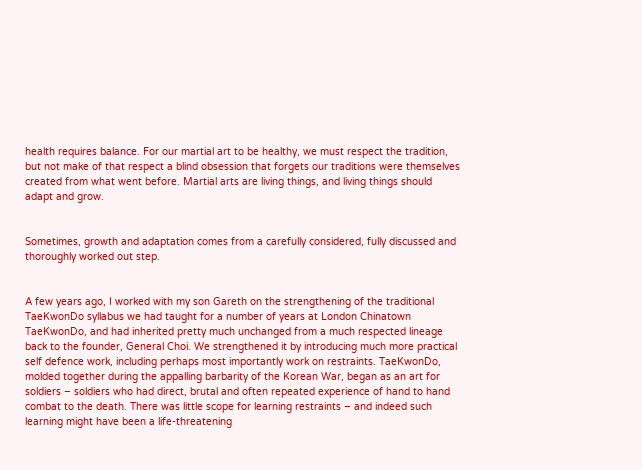health requires balance. For our martial art to be healthy, we must respect the tradition, but not make of that respect a blind obsession that forgets our traditions were themselves created from what went before. Martial arts are living things, and living things should adapt and grow.


Sometimes, growth and adaptation comes from a carefully considered, fully discussed and thoroughly worked out step.


A few years ago, I worked with my son Gareth on the strengthening of the traditional TaeKwonDo syllabus we had taught for a number of years at London Chinatown TaeKwonDo, and had inherited pretty much unchanged from a much respected lineage back to the founder, General Choi. We strengthened it by introducing much more practical self defence work, including perhaps most importantly work on restraints. TaeKwonDo, molded together during the appalling barbarity of the Korean War, began as an art for soldiers – soldiers who had direct, brutal and often repeated experience of hand to hand combat to the death. There was little scope for learning restraints – and indeed such learning might have been a life-threatening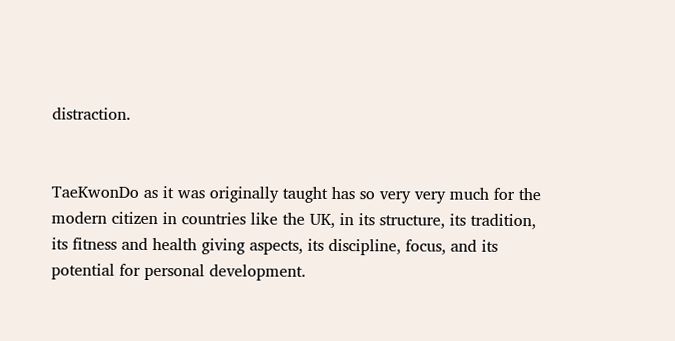distraction.


TaeKwonDo as it was originally taught has so very very much for the modern citizen in countries like the UK, in its structure, its tradition, its fitness and health giving aspects, its discipline, focus, and its potential for personal development.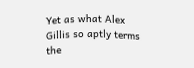Yet as what Alex Gillis so aptly terms the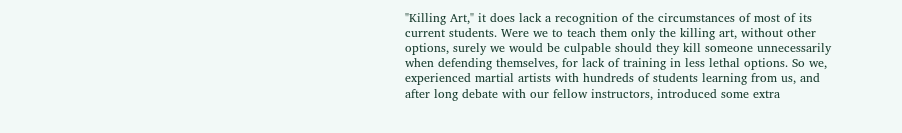"Killing Art," it does lack a recognition of the circumstances of most of its current students. Were we to teach them only the killing art, without other options, surely we would be culpable should they kill someone unnecessarily when defending themselves, for lack of training in less lethal options. So we, experienced martial artists with hundreds of students learning from us, and after long debate with our fellow instructors, introduced some extra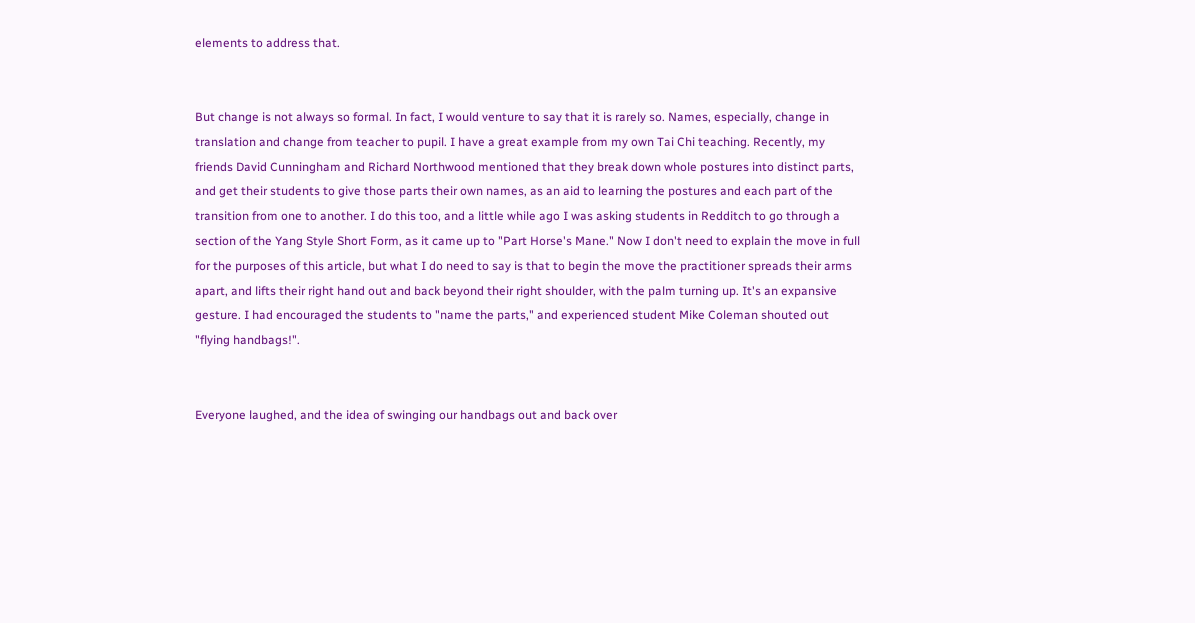elements to address that.


But change is not always so formal. In fact, I would venture to say that it is rarely so. Names, especially, change in translation and change from teacher to pupil. I have a great example from my own Tai Chi teaching. Recently, my friends David Cunningham and Richard Northwood mentioned that they break down whole postures into distinct parts, and get their students to give those parts their own names, as an aid to learning the postures and each part of the transition from one to another. I do this too, and a little while ago I was asking students in Redditch to go through a section of the Yang Style Short Form, as it came up to "Part Horse's Mane." Now I don't need to explain the move in full for the purposes of this article, but what I do need to say is that to begin the move the practitioner spreads their arms apart, and lifts their right hand out and back beyond their right shoulder, with the palm turning up. It's an expansive gesture. I had encouraged the students to "name the parts," and experienced student Mike Coleman shouted out "flying handbags!".


Everyone laughed, and the idea of swinging our handbags out and back over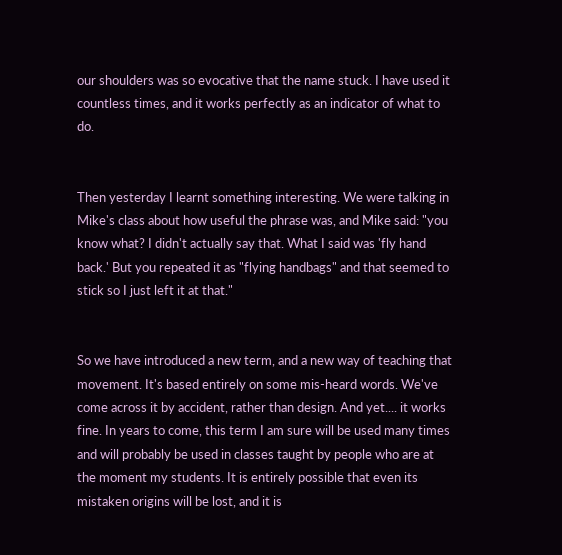our shoulders was so evocative that the name stuck. I have used it countless times, and it works perfectly as an indicator of what to do.


Then yesterday I learnt something interesting. We were talking in Mike's class about how useful the phrase was, and Mike said: "you know what? I didn't actually say that. What I said was 'fly hand back.' But you repeated it as "flying handbags" and that seemed to stick so I just left it at that."


So we have introduced a new term, and a new way of teaching that movement. It's based entirely on some mis-heard words. We've come across it by accident, rather than design. And yet.... it works fine. In years to come, this term I am sure will be used many times and will probably be used in classes taught by people who are at the moment my students. It is entirely possible that even its mistaken origins will be lost, and it is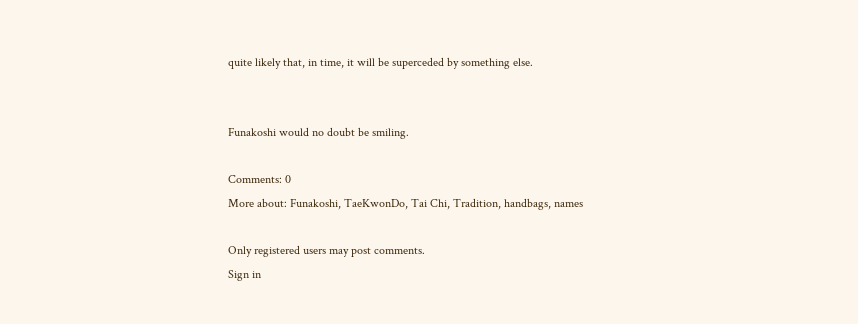quite likely that, in time, it will be superceded by something else.


Funakoshi would no doubt be smiling.

Comments: 0
More about: Funakoshi, TaeKwonDo, Tai Chi, Tradition, handbags, names

Only registered users may post comments.
Sign in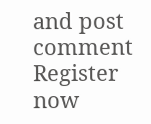and post comment Register now